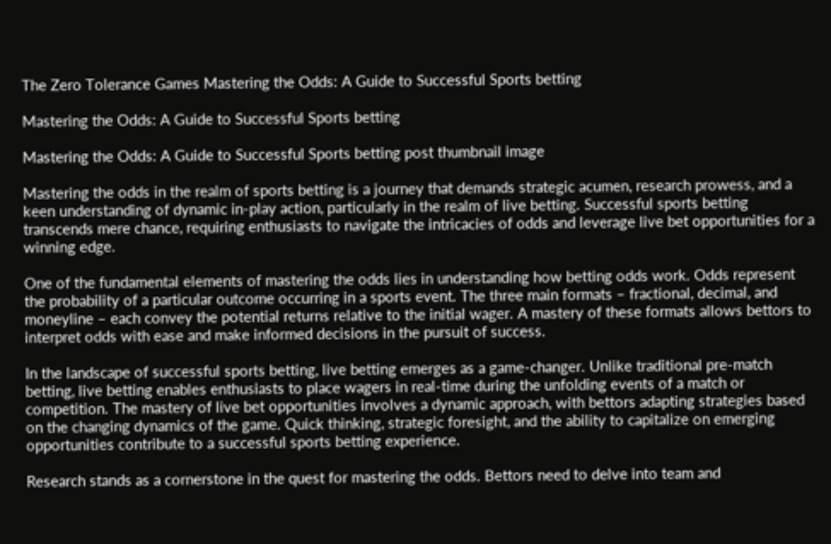The Zero Tolerance Games Mastering the Odds: A Guide to Successful Sports betting

Mastering the Odds: A Guide to Successful Sports betting

Mastering the Odds: A Guide to Successful Sports betting post thumbnail image

Mastering the odds in the realm of sports betting is a journey that demands strategic acumen, research prowess, and a keen understanding of dynamic in-play action, particularly in the realm of live betting. Successful sports betting transcends mere chance, requiring enthusiasts to navigate the intricacies of odds and leverage live bet opportunities for a winning edge.

One of the fundamental elements of mastering the odds lies in understanding how betting odds work. Odds represent the probability of a particular outcome occurring in a sports event. The three main formats – fractional, decimal, and moneyline – each convey the potential returns relative to the initial wager. A mastery of these formats allows bettors to interpret odds with ease and make informed decisions in the pursuit of success.

In the landscape of successful sports betting, live betting emerges as a game-changer. Unlike traditional pre-match betting, live betting enables enthusiasts to place wagers in real-time during the unfolding events of a match or competition. The mastery of live bet opportunities involves a dynamic approach, with bettors adapting strategies based on the changing dynamics of the game. Quick thinking, strategic foresight, and the ability to capitalize on emerging opportunities contribute to a successful sports betting experience.

Research stands as a cornerstone in the quest for mastering the odds. Bettors need to delve into team and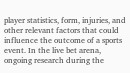player statistics, form, injuries, and other relevant factors that could influence the outcome of a sports event. In the live bet arena, ongoing research during the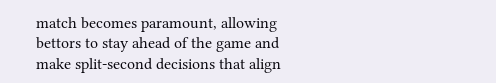match becomes paramount, allowing bettors to stay ahead of the game and make split-second decisions that align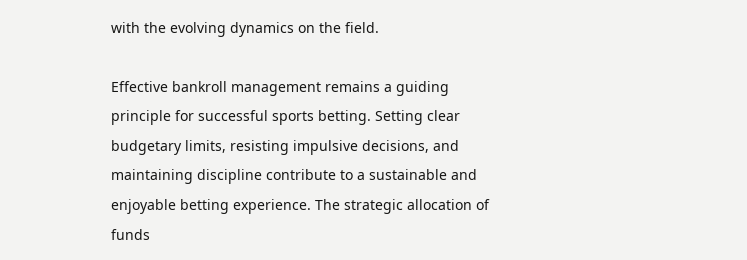with the evolving dynamics on the field.

Effective bankroll management remains a guiding principle for successful sports betting. Setting clear budgetary limits, resisting impulsive decisions, and maintaining discipline contribute to a sustainable and enjoyable betting experience. The strategic allocation of funds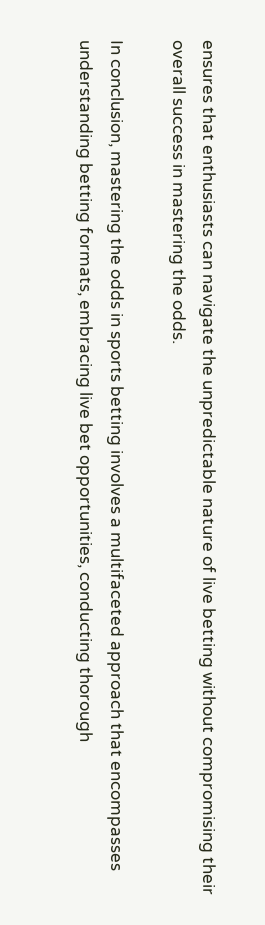ensures that enthusiasts can navigate the unpredictable nature of live betting without compromising their overall success in mastering the odds.

In conclusion, mastering the odds in sports betting involves a multifaceted approach that encompasses understanding betting formats, embracing live bet opportunities, conducting thorough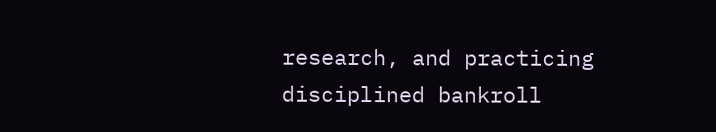research, and practicing disciplined bankroll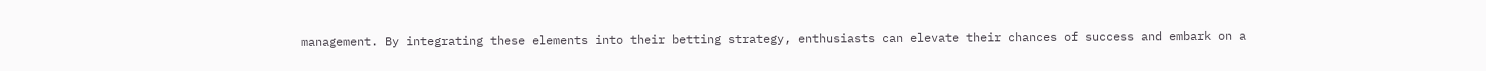management. By integrating these elements into their betting strategy, enthusiasts can elevate their chances of success and embark on a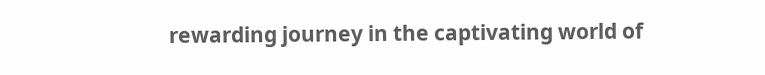rewarding journey in the captivating world of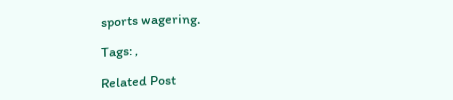sports wagering.

Tags: ,

Related Post